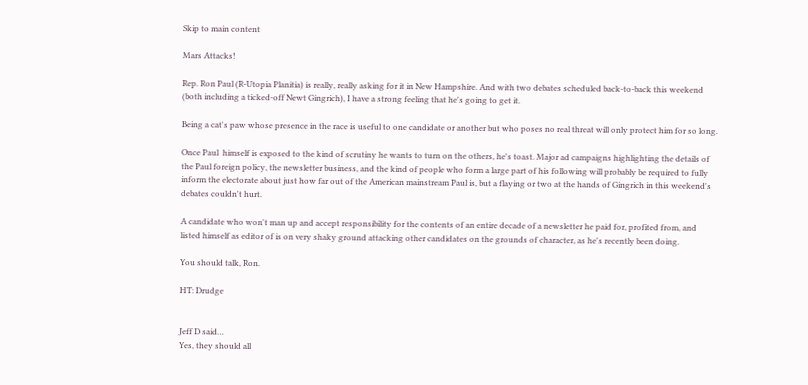Skip to main content

Mars Attacks!

Rep. Ron Paul (R-Utopia Planitia) is really, really asking for it in New Hampshire. And with two debates scheduled back-to-back this weekend (both including a ticked-off Newt Gingrich), I have a strong feeling that he's going to get it.

Being a cat's paw whose presence in the race is useful to one candidate or another but who poses no real threat will only protect him for so long.

Once Paul  himself is exposed to the kind of scrutiny he wants to turn on the others, he's toast. Major ad campaigns highlighting the details of the Paul foreign policy, the newsletter business, and the kind of people who form a large part of his following will probably be required to fully inform the electorate about just how far out of the American mainstream Paul is, but a flaying or two at the hands of Gingrich in this weekend's debates couldn't hurt.

A candidate who won't man up and accept responsibility for the contents of an entire decade of a newsletter he paid for, profited from, and listed himself as editor of is on very shaky ground attacking other candidates on the grounds of character, as he's recently been doing.

You should talk, Ron.

HT: Drudge


Jeff D said…
Yes, they should all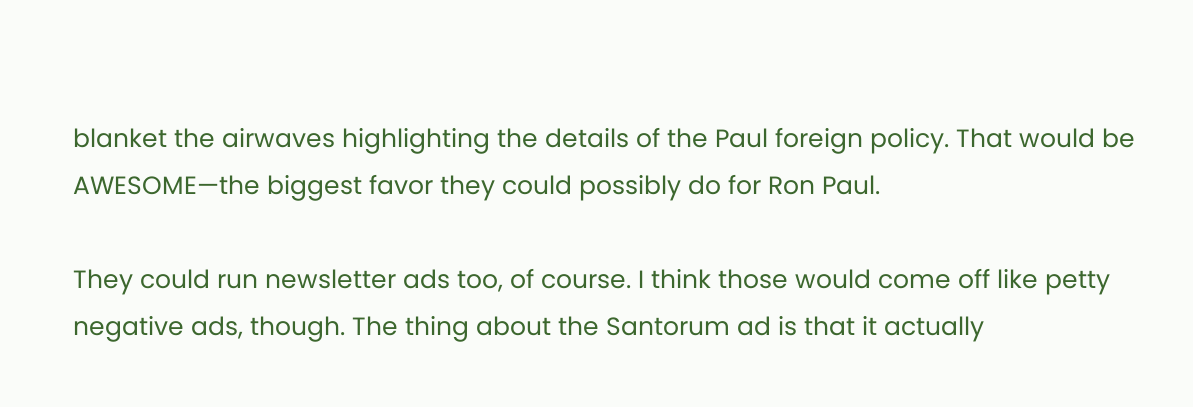blanket the airwaves highlighting the details of the Paul foreign policy. That would be AWESOME—the biggest favor they could possibly do for Ron Paul.

They could run newsletter ads too, of course. I think those would come off like petty negative ads, though. The thing about the Santorum ad is that it actually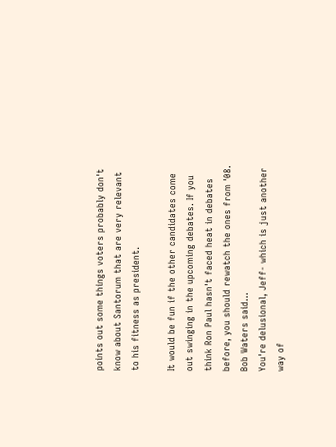points out some things voters probably don't know about Santorum that are very relevant to his fitness as president.

It would be fun if the other candidates come out swinging in the upcoming debates. If you think Ron Paul hasn't faced heat in debates before, you should rewatch the ones from '08.
Bob Waters said…
You're delusional, Jeff- which is just another way of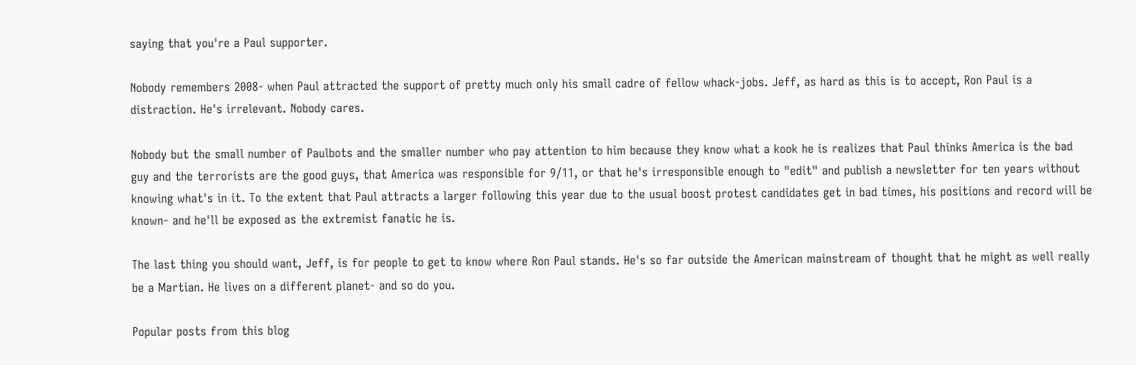saying that you're a Paul supporter.

Nobody remembers 2008- when Paul attracted the support of pretty much only his small cadre of fellow whack-jobs. Jeff, as hard as this is to accept, Ron Paul is a distraction. He's irrelevant. Nobody cares.

Nobody but the small number of Paulbots and the smaller number who pay attention to him because they know what a kook he is realizes that Paul thinks America is the bad guy and the terrorists are the good guys, that America was responsible for 9/11, or that he's irresponsible enough to "edit" and publish a newsletter for ten years without knowing what's in it. To the extent that Paul attracts a larger following this year due to the usual boost protest candidates get in bad times, his positions and record will be known- and he'll be exposed as the extremist fanatic he is.

The last thing you should want, Jeff, is for people to get to know where Ron Paul stands. He's so far outside the American mainstream of thought that he might as well really be a Martian. He lives on a different planet- and so do you.

Popular posts from this blog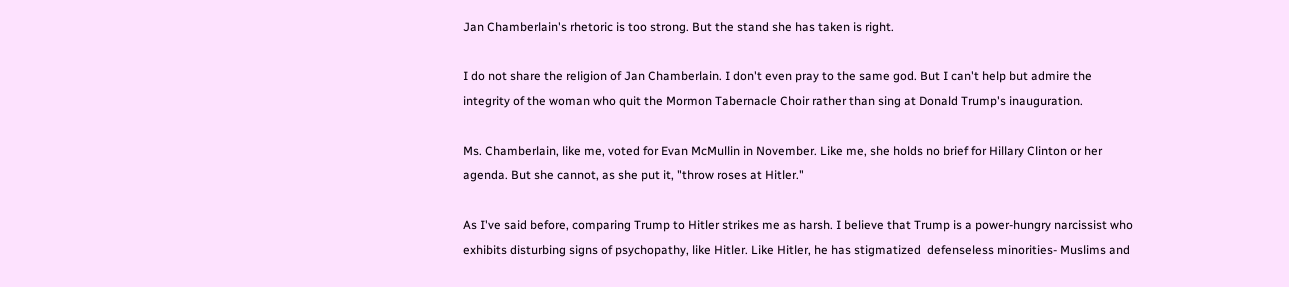Jan Chamberlain's rhetoric is too strong. But the stand she has taken is right.

I do not share the religion of Jan Chamberlain. I don't even pray to the same god. But I can't help but admire the integrity of the woman who quit the Mormon Tabernacle Choir rather than sing at Donald Trump's inauguration.

Ms. Chamberlain, like me, voted for Evan McMullin in November. Like me, she holds no brief for Hillary Clinton or her agenda. But she cannot, as she put it, "throw roses at Hitler."

As I've said before, comparing Trump to Hitler strikes me as harsh. I believe that Trump is a power-hungry narcissist who exhibits disturbing signs of psychopathy, like Hitler. Like Hitler, he has stigmatized  defenseless minorities- Muslims and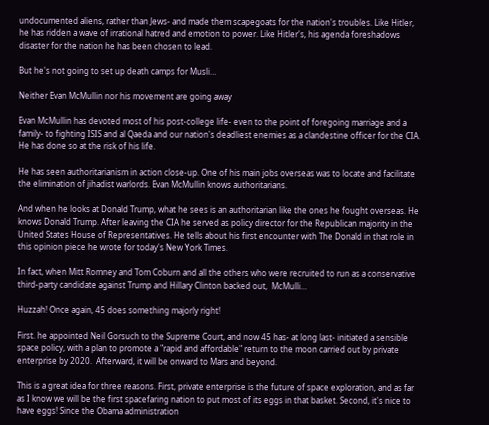undocumented aliens, rather than Jews- and made them scapegoats for the nation's troubles. Like Hitler, he has ridden a wave of irrational hatred and emotion to power. Like Hitler's, his agenda foreshadows disaster for the nation he has been chosen to lead.

But he's not going to set up death camps for Musli…

Neither Evan McMullin nor his movement are going away

Evan McMullin has devoted most of his post-college life- even to the point of foregoing marriage and a family- to fighting ISIS and al Qaeda and our nation's deadliest enemies as a clandestine officer for the CIA. He has done so at the risk of his life.

He has seen authoritarianism in action close-up. One of his main jobs overseas was to locate and facilitate the elimination of jihadist warlords. Evan McMullin knows authoritarians.

And when he looks at Donald Trump, what he sees is an authoritarian like the ones he fought overseas. He knows Donald Trump. After leaving the CIA he served as policy director for the Republican majority in the United States House of Representatives. He tells about his first encounter with The Donald in that role in this opinion piece he wrote for today's New York Times.

In fact, when Mitt Romney and Tom Coburn and all the others who were recruited to run as a conservative third-party candidate against Trump and Hillary Clinton backed out,  McMulli…

Huzzah! Once again, 45 does something majorly right!

First. he appointed Neil Gorsuch to the Supreme Court, and now 45 has- at long last- initiated a sensible space policy, with a plan to promote a "rapid and affordable" return to the moon carried out by private enterprise by 2020.  Afterward, it will be onward to Mars and beyond.

This is a great idea for three reasons. First, private enterprise is the future of space exploration, and as far as I know we will be the first spacefaring nation to put most of its eggs in that basket. Second, it's nice to have eggs! Since the Obama administration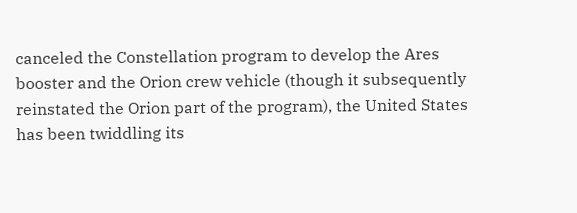canceled the Constellation program to develop the Ares booster and the Orion crew vehicle (though it subsequently reinstated the Orion part of the program), the United States has been twiddling its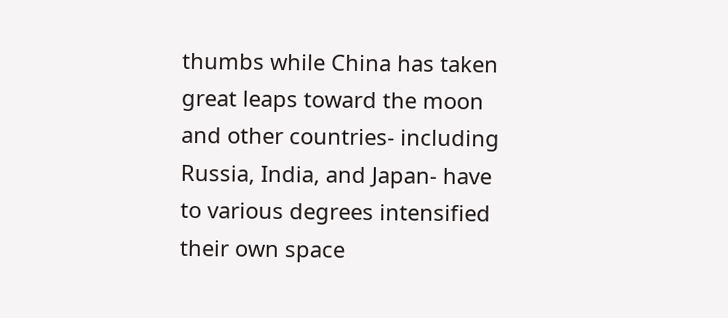thumbs while China has taken great leaps toward the moon and other countries- including Russia, India, and Japan- have to various degrees intensified their own space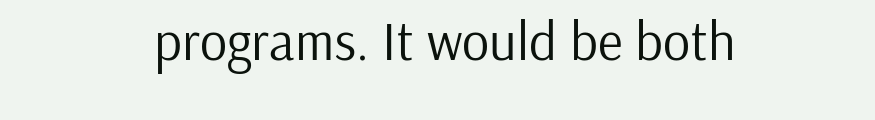programs. It would be both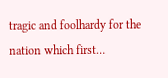tragic and foolhardy for the nation which first…